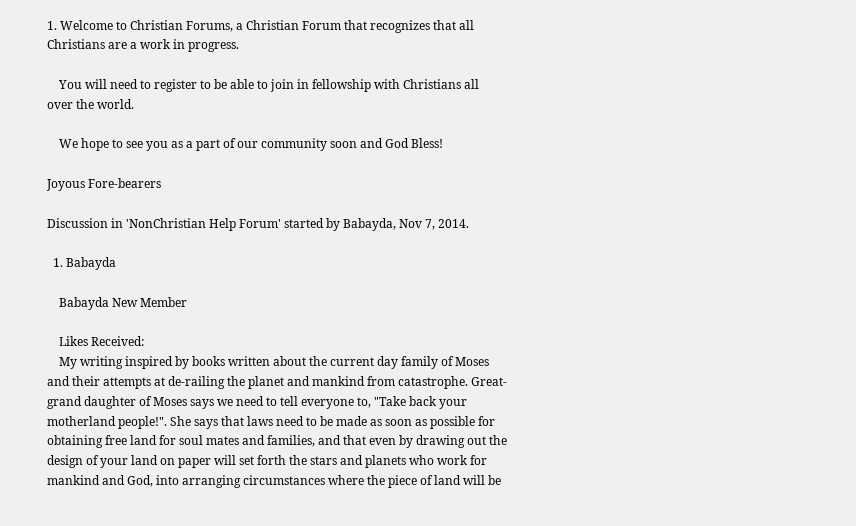1. Welcome to Christian Forums, a Christian Forum that recognizes that all Christians are a work in progress.

    You will need to register to be able to join in fellowship with Christians all over the world.

    We hope to see you as a part of our community soon and God Bless!

Joyous Fore-bearers

Discussion in 'NonChristian Help Forum' started by Babayda, Nov 7, 2014.

  1. Babayda

    Babayda New Member

    Likes Received:
    My writing inspired by books written about the current day family of Moses and their attempts at de-railing the planet and mankind from catastrophe. Great-grand daughter of Moses says we need to tell everyone to, "Take back your motherland people!". She says that laws need to be made as soon as possible for obtaining free land for soul mates and families, and that even by drawing out the design of your land on paper will set forth the stars and planets who work for mankind and God, into arranging circumstances where the piece of land will be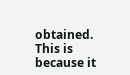obtained. This is because it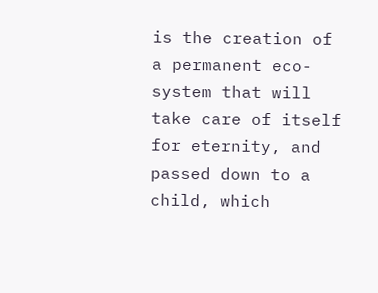is the creation of a permanent eco-system that will take care of itself for eternity, and passed down to a child, which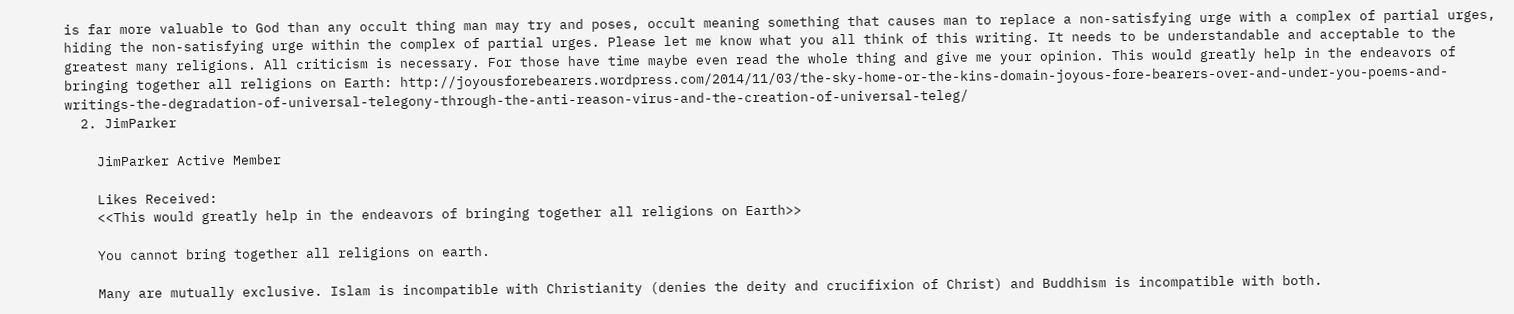is far more valuable to God than any occult thing man may try and poses, occult meaning something that causes man to replace a non-satisfying urge with a complex of partial urges, hiding the non-satisfying urge within the complex of partial urges. Please let me know what you all think of this writing. It needs to be understandable and acceptable to the greatest many religions. All criticism is necessary. For those have time maybe even read the whole thing and give me your opinion. This would greatly help in the endeavors of bringing together all religions on Earth: http://joyousforebearers.wordpress.com/2014/11/03/the-sky-home-or-the-kins-domain-joyous-fore-bearers-over-and-under-you-poems-and-writings-the-degradation-of-universal-telegony-through-the-anti-reason-virus-and-the-creation-of-universal-teleg/
  2. JimParker

    JimParker Active Member

    Likes Received:
    <<This would greatly help in the endeavors of bringing together all religions on Earth>>

    You cannot bring together all religions on earth.

    Many are mutually exclusive. Islam is incompatible with Christianity (denies the deity and crucifixion of Christ) and Buddhism is incompatible with both.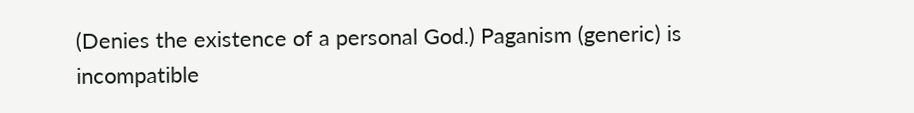(Denies the existence of a personal God.) Paganism (generic) is incompatible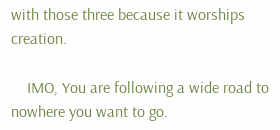with those three because it worships creation.

    IMO, You are following a wide road to nowhere you want to go.